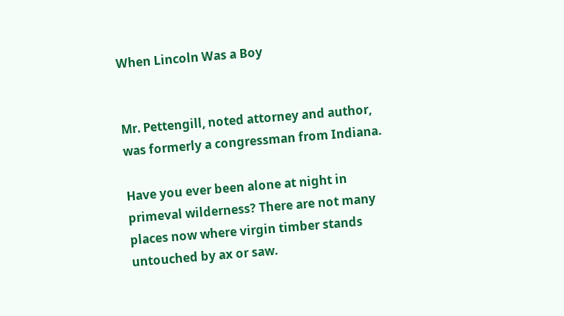When Lincoln Was a Boy


Mr. Pettengill, noted attorney and author, was formerly a congressman from Indiana.

Have you ever been alone at night in primeval wilderness? There are not many places now where virgin timber stands untouched by ax or saw.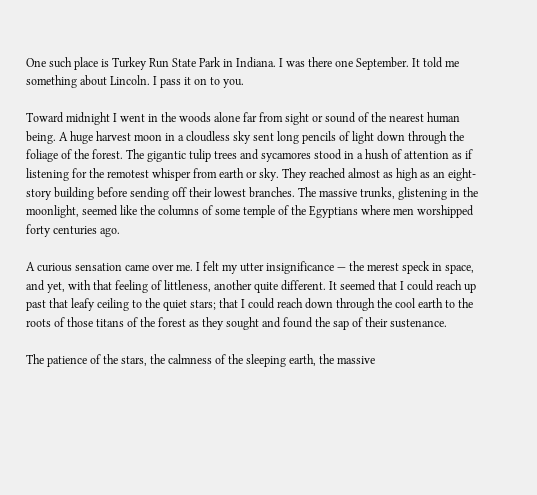One such place is Turkey Run State Park in Indiana. I was there one September. It told me something about Lincoln. I pass it on to you.

Toward midnight I went in the woods alone far from sight or sound of the nearest human being. A huge harvest moon in a cloudless sky sent long pencils of light down through the foliage of the forest. The gigantic tulip trees and sycamores stood in a hush of attention as if listening for the remotest whisper from earth or sky. They reached almost as high as an eight-story building before sending off their lowest branches. The massive trunks, glistening in the moonlight, seemed like the columns of some temple of the Egyptians where men worshipped forty centuries ago.

A curious sensation came over me. I felt my utter insignificance — the merest speck in space, and yet, with that feeling of littleness, another quite different. It seemed that I could reach up past that leafy ceiling to the quiet stars; that I could reach down through the cool earth to the roots of those titans of the forest as they sought and found the sap of their sustenance.

The patience of the stars, the calmness of the sleeping earth, the massive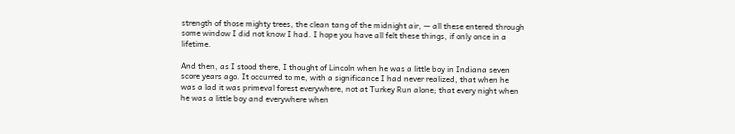strength of those mighty trees, the clean tang of the midnight air, — all these entered through some window I did not know I had. I hope you have all felt these things, if only once in a lifetime.

And then, as I stood there, I thought of Lincoln when he was a little boy in Indiana seven score years ago. It occurred to me, with a significance I had never realized, that when he was a lad it was primeval forest everywhere, not at Turkey Run alone; that every night when he was a little boy and everywhere when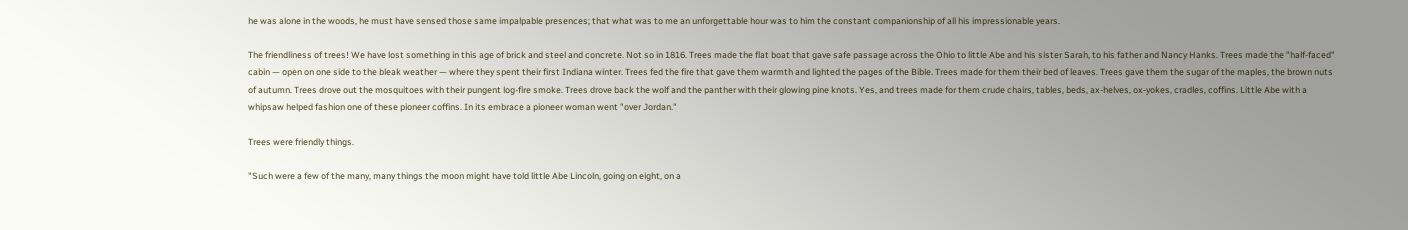he was alone in the woods, he must have sensed those same impalpable presences; that what was to me an unforgettable hour was to him the constant companionship of all his impressionable years.

The friendliness of trees! We have lost something in this age of brick and steel and concrete. Not so in 1816. Trees made the flat boat that gave safe passage across the Ohio to little Abe and his sister Sarah, to his father and Nancy Hanks. Trees made the "half-faced" cabin — open on one side to the bleak weather — where they spent their first Indiana winter. Trees fed the fire that gave them warmth and lighted the pages of the Bible. Trees made for them their bed of leaves. Trees gave them the sugar of the maples, the brown nuts of autumn. Trees drove out the mosquitoes with their pungent log-fire smoke. Trees drove back the wolf and the panther with their glowing pine knots. Yes, and trees made for them crude chairs, tables, beds, ax-helves, ox-yokes, cradles, coffins. Little Abe with a whipsaw helped fashion one of these pioneer coffins. In its embrace a pioneer woman went "over Jordan."

Trees were friendly things.

"Such were a few of the many, many things the moon might have told little Abe Lincoln, going on eight, on a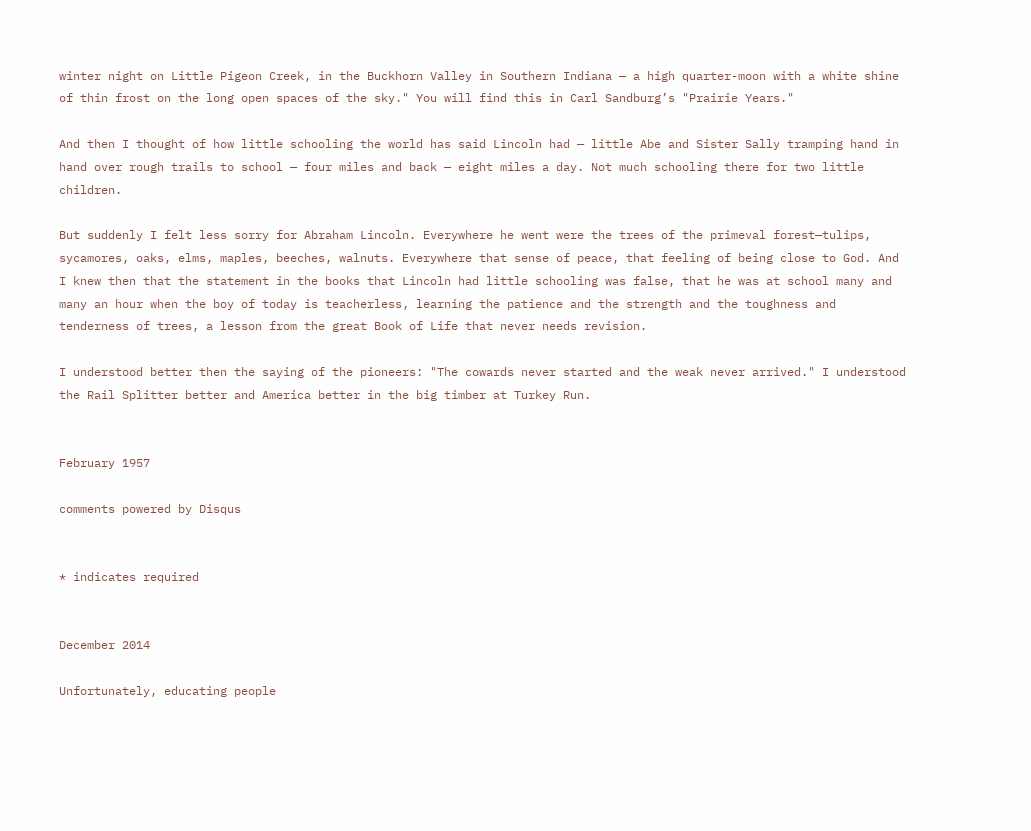winter night on Little Pigeon Creek, in the Buckhorn Valley in Southern Indiana — a high quarter-moon with a white shine of thin frost on the long open spaces of the sky." You will find this in Carl Sandburg’s "Prairie Years."

And then I thought of how little schooling the world has said Lincoln had — little Abe and Sister Sally tramping hand in hand over rough trails to school — four miles and back — eight miles a day. Not much schooling there for two little children.

But suddenly I felt less sorry for Abraham Lincoln. Everywhere he went were the trees of the primeval forest—tulips, sycamores, oaks, elms, maples, beeches, walnuts. Everywhere that sense of peace, that feeling of being close to God. And I knew then that the statement in the books that Lincoln had little schooling was false, that he was at school many and many an hour when the boy of today is teacherless, learning the patience and the strength and the toughness and tenderness of trees, a lesson from the great Book of Life that never needs revision.

I understood better then the saying of the pioneers: "The cowards never started and the weak never arrived." I understood the Rail Splitter better and America better in the big timber at Turkey Run.


February 1957

comments powered by Disqus


* indicates required


December 2014

Unfortunately, educating people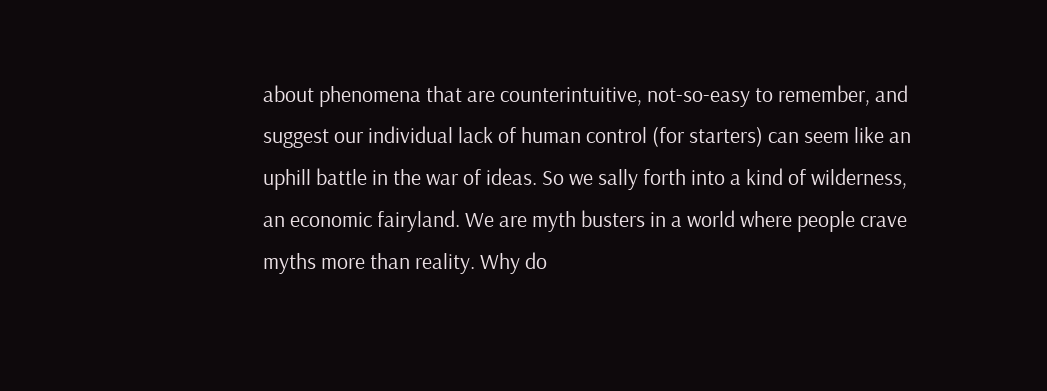about phenomena that are counterintuitive, not-so-easy to remember, and suggest our individual lack of human control (for starters) can seem like an uphill battle in the war of ideas. So we sally forth into a kind of wilderness, an economic fairyland. We are myth busters in a world where people crave myths more than reality. Why do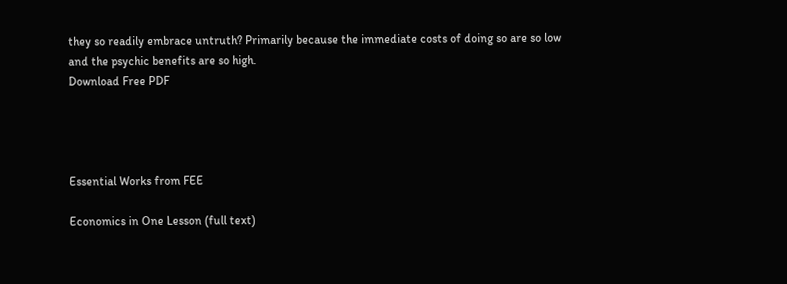they so readily embrace untruth? Primarily because the immediate costs of doing so are so low and the psychic benefits are so high.
Download Free PDF




Essential Works from FEE

Economics in One Lesson (full text)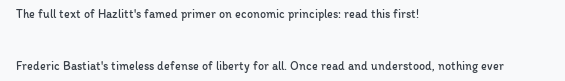The full text of Hazlitt's famed primer on economic principles: read this first!


Frederic Bastiat's timeless defense of liberty for all. Once read and understood, nothing ever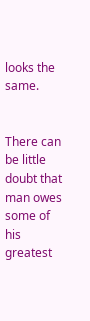looks the same.


There can be little doubt that man owes some of his greatest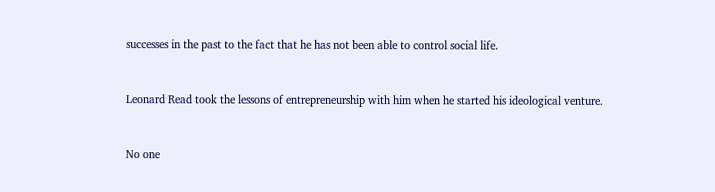successes in the past to the fact that he has not been able to control social life.


Leonard Read took the lessons of entrepreneurship with him when he started his ideological venture.


No one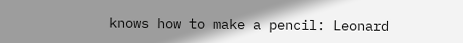knows how to make a pencil: Leonard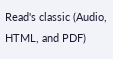Read's classic (Audio, HTML, and PDF)